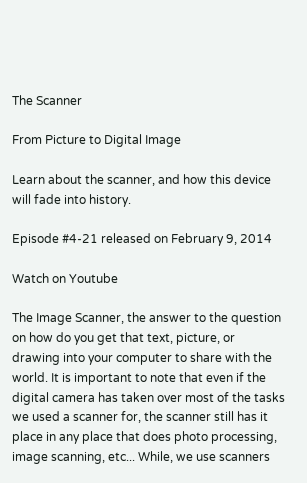The Scanner

From Picture to Digital Image

Learn about the scanner, and how this device will fade into history.

Episode #4-21 released on February 9, 2014

Watch on Youtube

The Image Scanner, the answer to the question on how do you get that text, picture, or drawing into your computer to share with the world. It is important to note that even if the digital camera has taken over most of the tasks we used a scanner for, the scanner still has it place in any place that does photo processing, image scanning, etc... While, we use scanners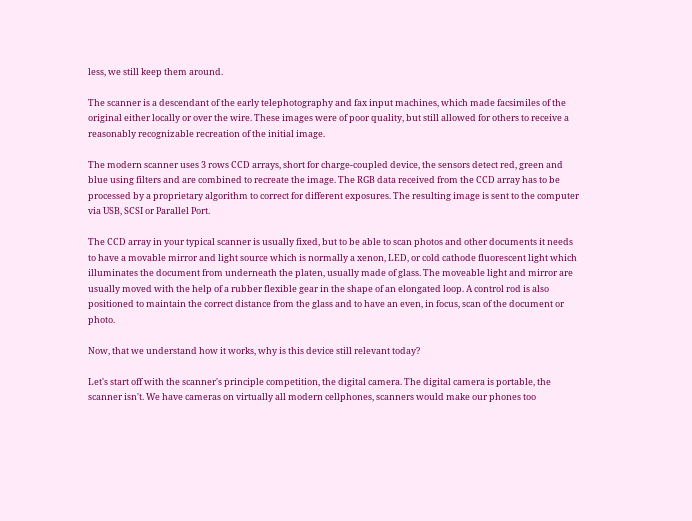less, we still keep them around.

The scanner is a descendant of the early telephotography and fax input machines, which made facsimiles of the original either locally or over the wire. These images were of poor quality, but still allowed for others to receive a reasonably recognizable recreation of the initial image.

The modern scanner uses 3 rows CCD arrays, short for charge-coupled device, the sensors detect red, green and blue using filters and are combined to recreate the image. The RGB data received from the CCD array has to be processed by a proprietary algorithm to correct for different exposures. The resulting image is sent to the computer via USB, SCSI or Parallel Port.

The CCD array in your typical scanner is usually fixed, but to be able to scan photos and other documents it needs to have a movable mirror and light source which is normally a xenon, LED, or cold cathode fluorescent light which illuminates the document from underneath the platen, usually made of glass. The moveable light and mirror are usually moved with the help of a rubber flexible gear in the shape of an elongated loop. A control rod is also positioned to maintain the correct distance from the glass and to have an even, in focus, scan of the document or photo.

Now, that we understand how it works, why is this device still relevant today?

Let's start off with the scanner's principle competition, the digital camera. The digital camera is portable, the scanner isn't. We have cameras on virtually all modern cellphones, scanners would make our phones too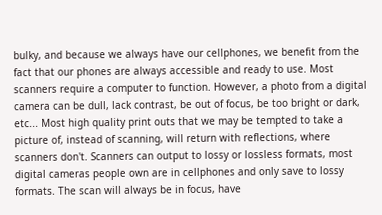bulky, and because we always have our cellphones, we benefit from the fact that our phones are always accessible and ready to use. Most scanners require a computer to function. However, a photo from a digital camera can be dull, lack contrast, be out of focus, be too bright or dark, etc... Most high quality print outs that we may be tempted to take a picture of, instead of scanning, will return with reflections, where scanners don't. Scanners can output to lossy or lossless formats, most digital cameras people own are in cellphones and only save to lossy formats. The scan will always be in focus, have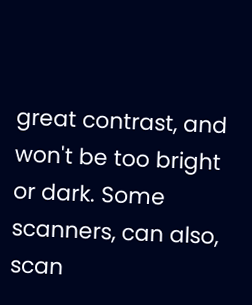great contrast, and won't be too bright or dark. Some scanners, can also, scan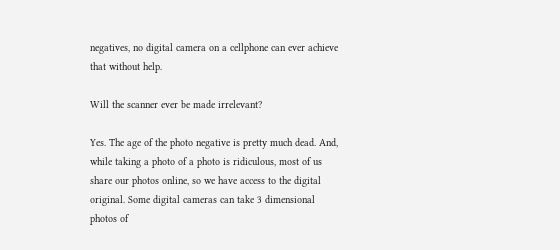negatives, no digital camera on a cellphone can ever achieve that without help.

Will the scanner ever be made irrelevant?

Yes. The age of the photo negative is pretty much dead. And, while taking a photo of a photo is ridiculous, most of us share our photos online, so we have access to the digital original. Some digital cameras can take 3 dimensional photos of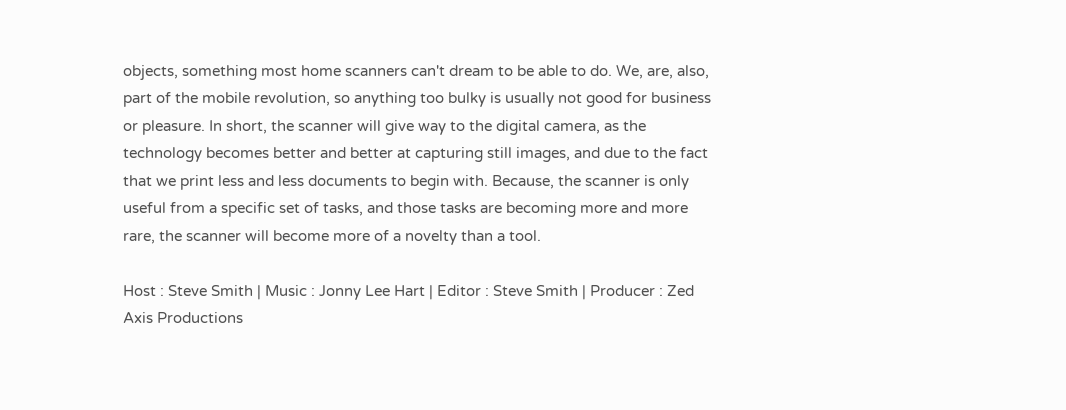objects, something most home scanners can't dream to be able to do. We, are, also, part of the mobile revolution, so anything too bulky is usually not good for business or pleasure. In short, the scanner will give way to the digital camera, as the technology becomes better and better at capturing still images, and due to the fact that we print less and less documents to begin with. Because, the scanner is only useful from a specific set of tasks, and those tasks are becoming more and more rare, the scanner will become more of a novelty than a tool.

Host : Steve Smith | Music : Jonny Lee Hart | Editor : Steve Smith | Producer : Zed Axis Productions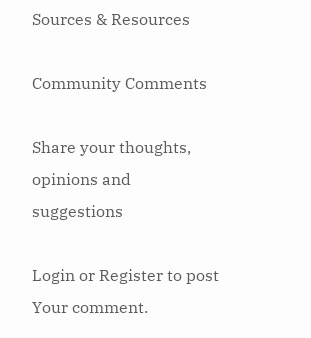Sources & Resources

Community Comments

Share your thoughts, opinions and suggestions

Login or Register to post Your comment.